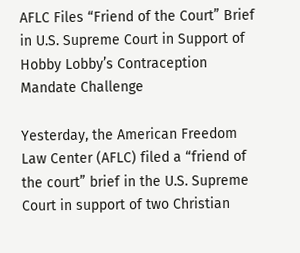AFLC Files “Friend of the Court” Brief in U.S. Supreme Court in Support of Hobby Lobby’s Contraception Mandate Challenge

Yesterday, the American Freedom Law Center (AFLC) filed a “friend of the court” brief in the U.S. Supreme Court in support of two Christian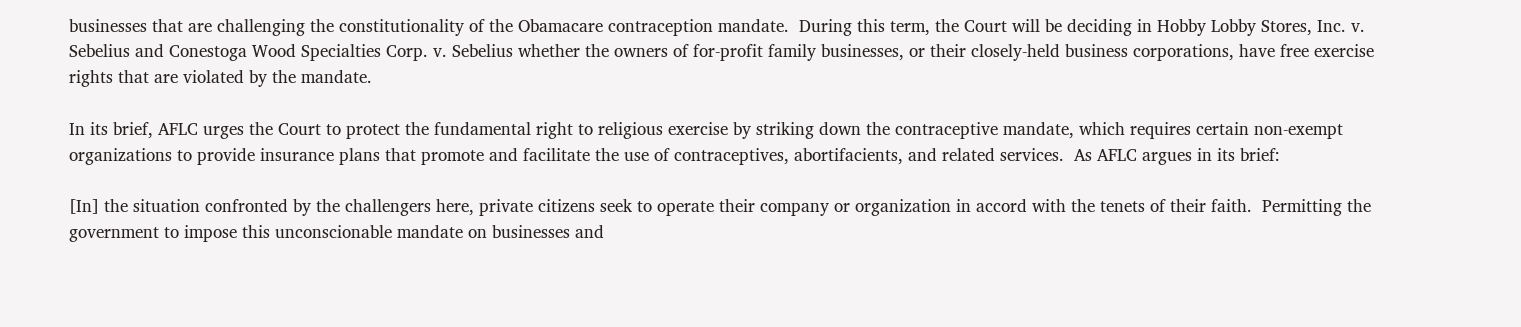businesses that are challenging the constitutionality of the Obamacare contraception mandate.  During this term, the Court will be deciding in Hobby Lobby Stores, Inc. v. Sebelius and Conestoga Wood Specialties Corp. v. Sebelius whether the owners of for-profit family businesses, or their closely-held business corporations, have free exercise rights that are violated by the mandate.

In its brief, AFLC urges the Court to protect the fundamental right to religious exercise by striking down the contraceptive mandate, which requires certain non-exempt organizations to provide insurance plans that promote and facilitate the use of contraceptives, abortifacients, and related services.  As AFLC argues in its brief:

[In] the situation confronted by the challengers here, private citizens seek to operate their company or organization in accord with the tenets of their faith.  Permitting the government to impose this unconscionable mandate on businesses and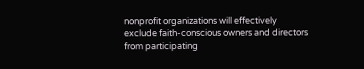nonprofit organizations will effectively exclude faith-conscious owners and directors from participating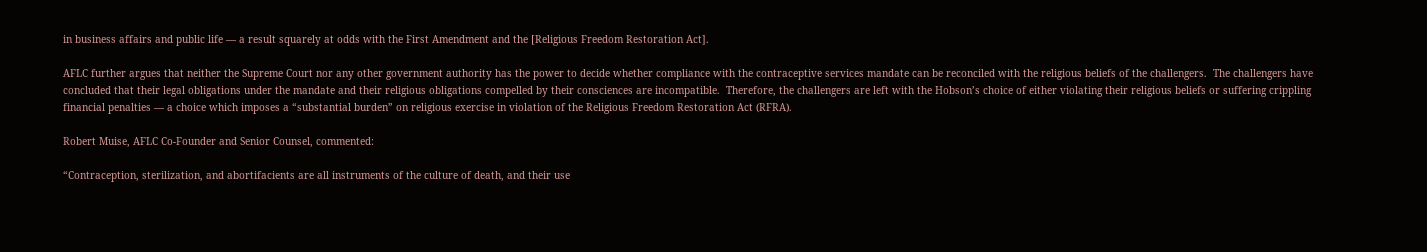in business affairs and public life — a result squarely at odds with the First Amendment and the [Religious Freedom Restoration Act].

AFLC further argues that neither the Supreme Court nor any other government authority has the power to decide whether compliance with the contraceptive services mandate can be reconciled with the religious beliefs of the challengers.  The challengers have concluded that their legal obligations under the mandate and their religious obligations compelled by their consciences are incompatible.  Therefore, the challengers are left with the Hobson’s choice of either violating their religious beliefs or suffering crippling financial penalties — a choice which imposes a “substantial burden” on religious exercise in violation of the Religious Freedom Restoration Act (RFRA).

Robert Muise, AFLC Co-Founder and Senior Counsel, commented:

“Contraception, sterilization, and abortifacients are all instruments of the culture of death, and their use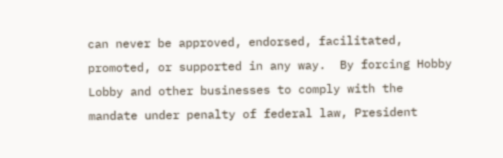can never be approved, endorsed, facilitated, promoted, or supported in any way.  By forcing Hobby Lobby and other businesses to comply with the mandate under penalty of federal law, President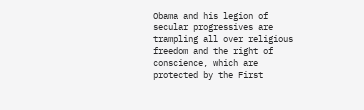Obama and his legion of secular progressives are trampling all over religious freedom and the right of conscience, which are protected by the First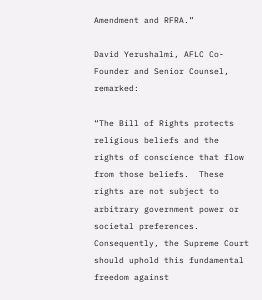Amendment and RFRA.”

David Yerushalmi, AFLC Co-Founder and Senior Counsel, remarked:

“The Bill of Rights protects religious beliefs and the rights of conscience that flow from those beliefs.  These rights are not subject to arbitrary government power or societal preferences.  Consequently, the Supreme Court should uphold this fundamental freedom against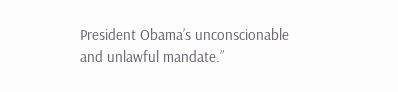President Obama’s unconscionable and unlawful mandate.”